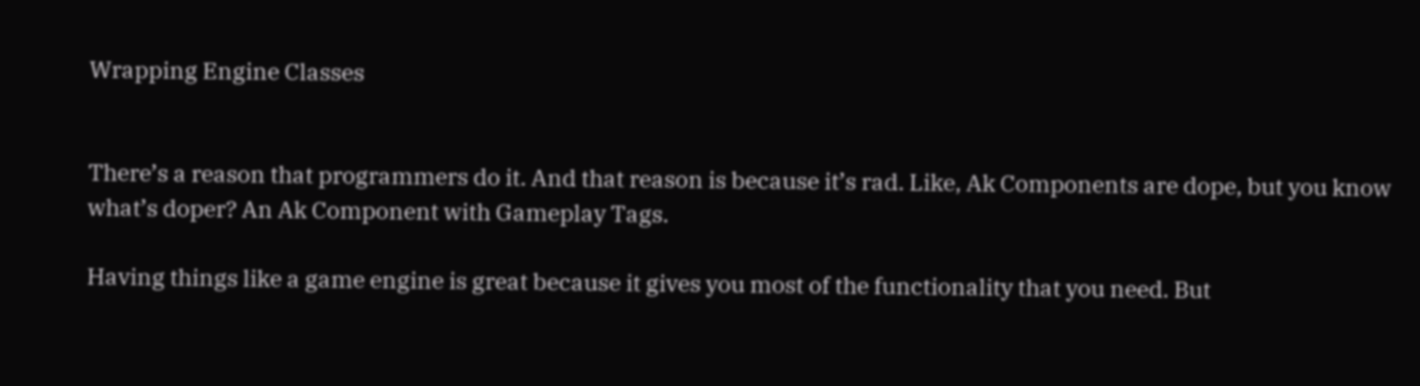Wrapping Engine Classes


There’s a reason that programmers do it. And that reason is because it’s rad. Like, Ak Components are dope, but you know what’s doper? An Ak Component with Gameplay Tags.

Having things like a game engine is great because it gives you most of the functionality that you need. But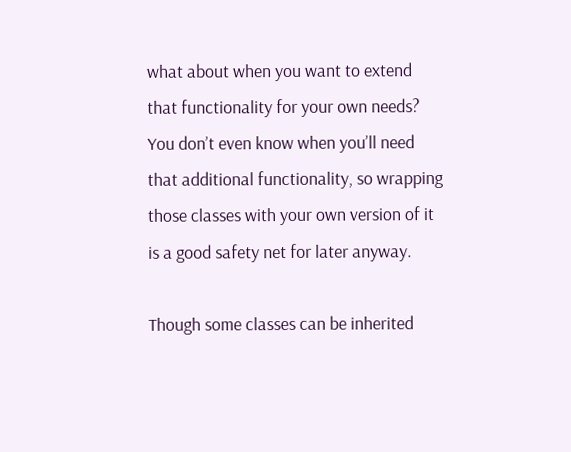what about when you want to extend that functionality for your own needs? You don’t even know when you’ll need that additional functionality, so wrapping those classes with your own version of it is a good safety net for later anyway.

Though some classes can be inherited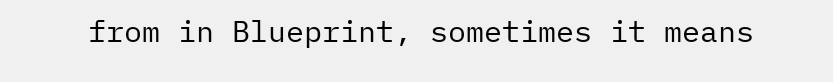from in Blueprint, sometimes it means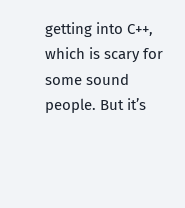getting into C++, which is scary for some sound people. But it’s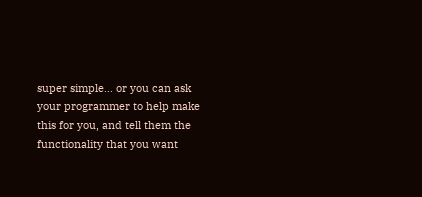super simple… or you can ask your programmer to help make this for you, and tell them the functionality that you want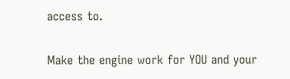access to.

Make the engine work for YOU and your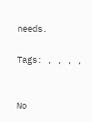needs.

Tags: , , , ,


No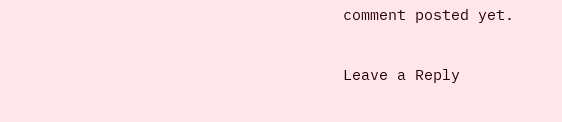comment posted yet.

Leave a Reply